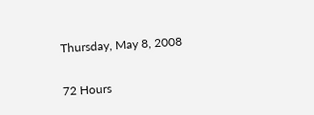Thursday, May 8, 2008

72 Hours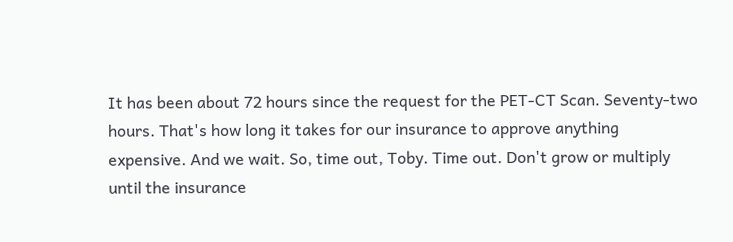It has been about 72 hours since the request for the PET-CT Scan. Seventy-two hours. That's how long it takes for our insurance to approve anything expensive. And we wait. So, time out, Toby. Time out. Don't grow or multiply until the insurance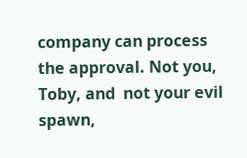company can process the approval. Not you, Toby, and  not your evil spawn,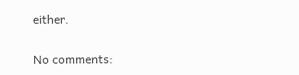either.

No comments: